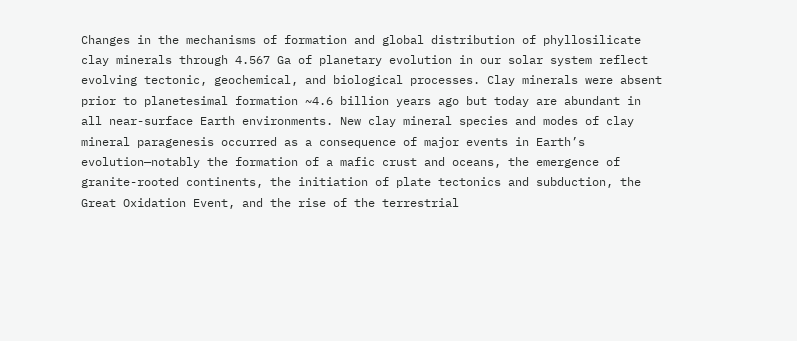Changes in the mechanisms of formation and global distribution of phyllosilicate clay minerals through 4.567 Ga of planetary evolution in our solar system reflect evolving tectonic, geochemical, and biological processes. Clay minerals were absent prior to planetesimal formation ~4.6 billion years ago but today are abundant in all near-surface Earth environments. New clay mineral species and modes of clay mineral paragenesis occurred as a consequence of major events in Earth’s evolution—notably the formation of a mafic crust and oceans, the emergence of granite-rooted continents, the initiation of plate tectonics and subduction, the Great Oxidation Event, and the rise of the terrestrial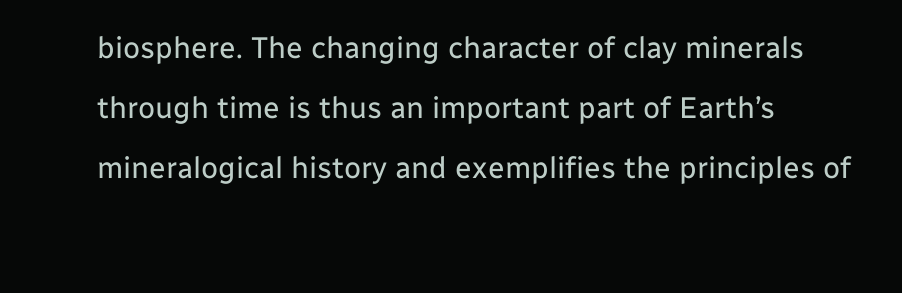biosphere. The changing character of clay minerals through time is thus an important part of Earth’s mineralogical history and exemplifies the principles of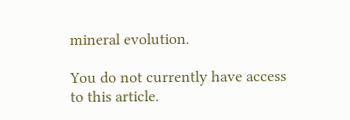mineral evolution.

You do not currently have access to this article.